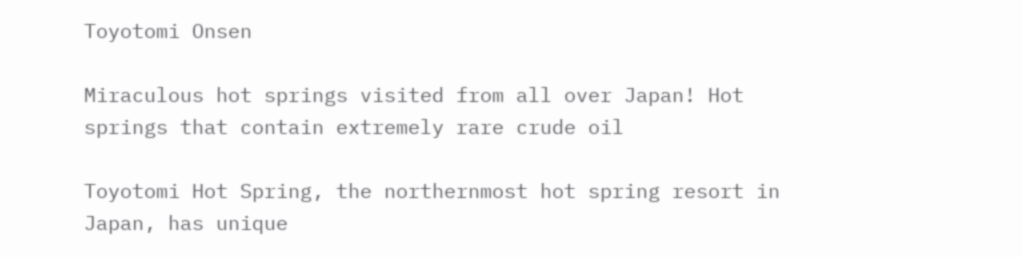Toyotomi Onsen

Miraculous hot springs visited from all over Japan! Hot springs that contain extremely rare crude oil

Toyotomi Hot Spring, the northernmost hot spring resort in Japan, has unique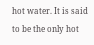hot water. It is said to be the only hot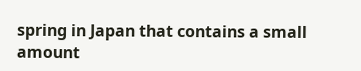spring in Japan that contains a small amount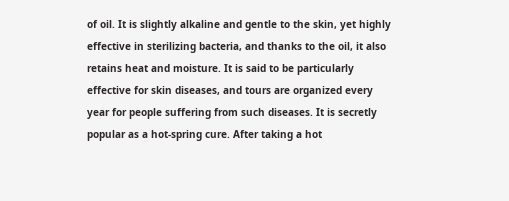of oil. It is slightly alkaline and gentle to the skin, yet highly effective in sterilizing bacteria, and thanks to the oil, it also retains heat and moisture. It is said to be particularly effective for skin diseases, and tours are organized every year for people suffering from such diseases. It is secretly popular as a hot-spring cure. After taking a hot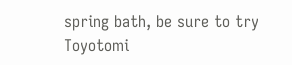spring bath, be sure to try Toyotomi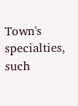Town's specialties, such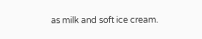as milk and soft ice cream.